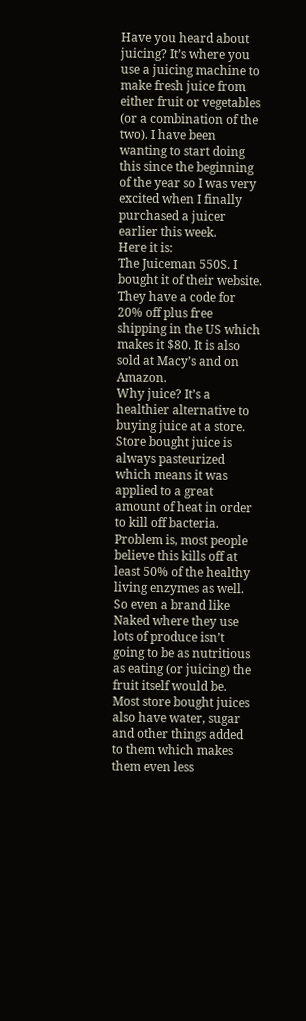Have you heard about juicing? It’s where you use a juicing machine to make fresh juice from either fruit or vegetables (or a combination of the two). I have been wanting to start doing this since the beginning of the year so I was very excited when I finally purchased a juicer earlier this week.
Here it is:
The Juiceman 550S. I bought it of their website. They have a code for 20% off plus free shipping in the US which makes it $80. It is also sold at Macy’s and on Amazon.
Why juice? It’s a healthier alternative to buying juice at a store. Store bought juice is always pasteurized which means it was applied to a great amount of heat in order to kill off bacteria.  Problem is, most people believe this kills off at least 50% of the healthy living enzymes as well. So even a brand like Naked where they use lots of produce isn’t going to be as nutritious as eating (or juicing) the fruit itself would be.  Most store bought juices also have water, sugar and other things added to them which makes them even less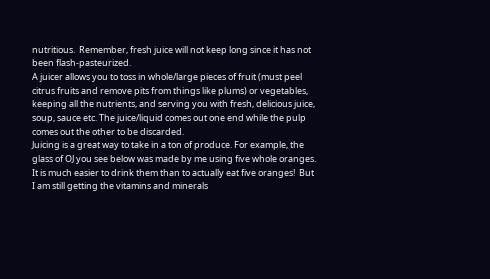nutritious.  Remember, fresh juice will not keep long since it has not been flash-pasteurized.
A juicer allows you to toss in whole/large pieces of fruit (must peel citrus fruits and remove pits from things like plums) or vegetables, keeping all the nutrients, and serving you with fresh, delicious juice, soup, sauce etc. The juice/liquid comes out one end while the pulp comes out the other to be discarded.
Juicing is a great way to take in a ton of produce. For example, the glass of OJ you see below was made by me using five whole oranges.  It is much easier to drink them than to actually eat five oranges!  But I am still getting the vitamins and minerals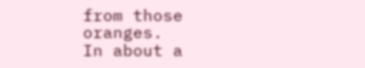from those oranges.
In about a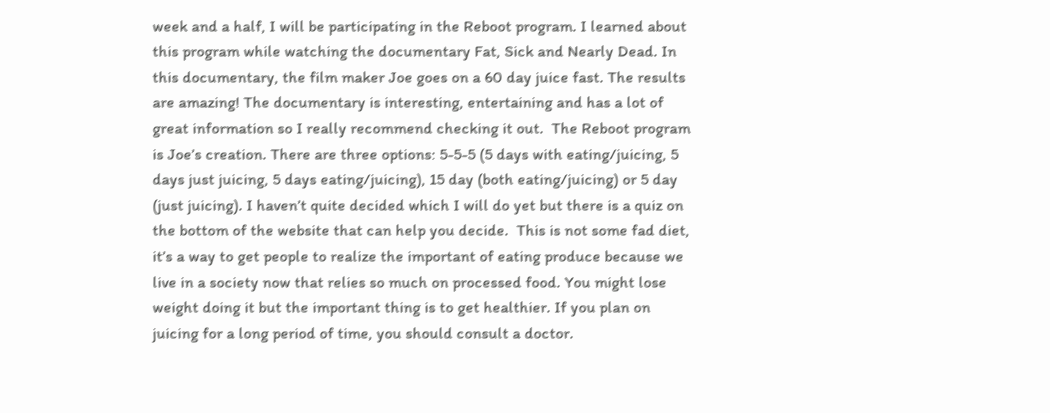week and a half, I will be participating in the Reboot program. I learned about this program while watching the documentary Fat, Sick and Nearly Dead. In this documentary, the film maker Joe goes on a 60 day juice fast. The results are amazing! The documentary is interesting, entertaining and has a lot of great information so I really recommend checking it out.  The Reboot program is Joe’s creation. There are three options: 5-5-5 (5 days with eating/juicing, 5 days just juicing, 5 days eating/juicing), 15 day (both eating/juicing) or 5 day (just juicing). I haven’t quite decided which I will do yet but there is a quiz on the bottom of the website that can help you decide.  This is not some fad diet, it’s a way to get people to realize the important of eating produce because we live in a society now that relies so much on processed food. You might lose weight doing it but the important thing is to get healthier. If you plan on juicing for a long period of time, you should consult a doctor.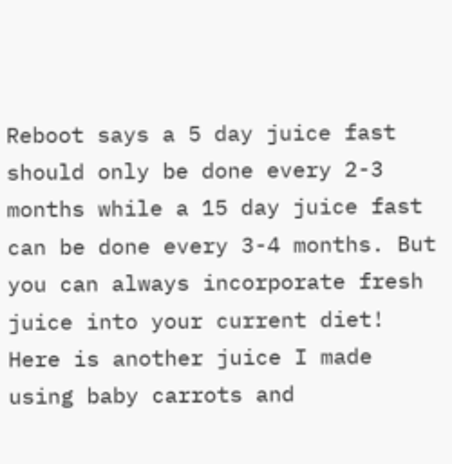Reboot says a 5 day juice fast should only be done every 2-3 months while a 15 day juice fast can be done every 3-4 months. But you can always incorporate fresh juice into your current diet!
Here is another juice I made using baby carrots and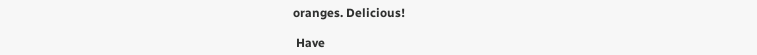oranges. Delicious!

 Have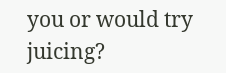you or would try juicing?